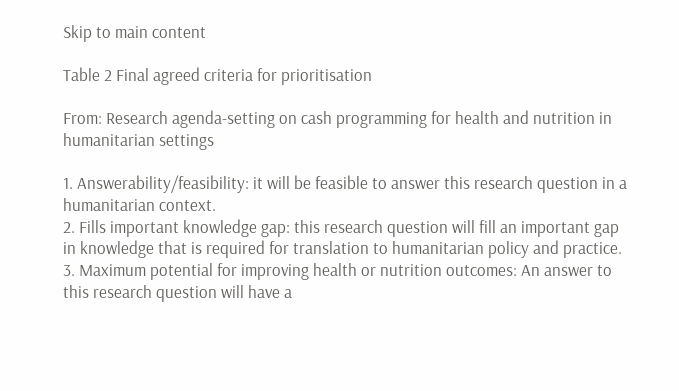Skip to main content

Table 2 Final agreed criteria for prioritisation

From: Research agenda-setting on cash programming for health and nutrition in humanitarian settings

1. Answerability/feasibility: it will be feasible to answer this research question in a humanitarian context.
2. Fills important knowledge gap: this research question will fill an important gap in knowledge that is required for translation to humanitarian policy and practice.
3. Maximum potential for improving health or nutrition outcomes: An answer to this research question will have a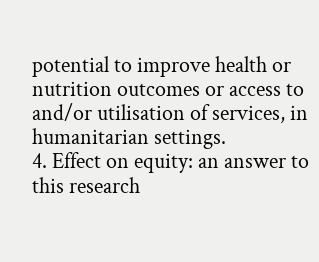potential to improve health or nutrition outcomes or access to and/or utilisation of services, in humanitarian settings.
4. Effect on equity: an answer to this research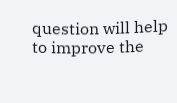question will help to improve the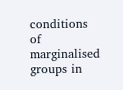conditions of marginalised groups in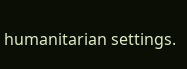humanitarian settings.